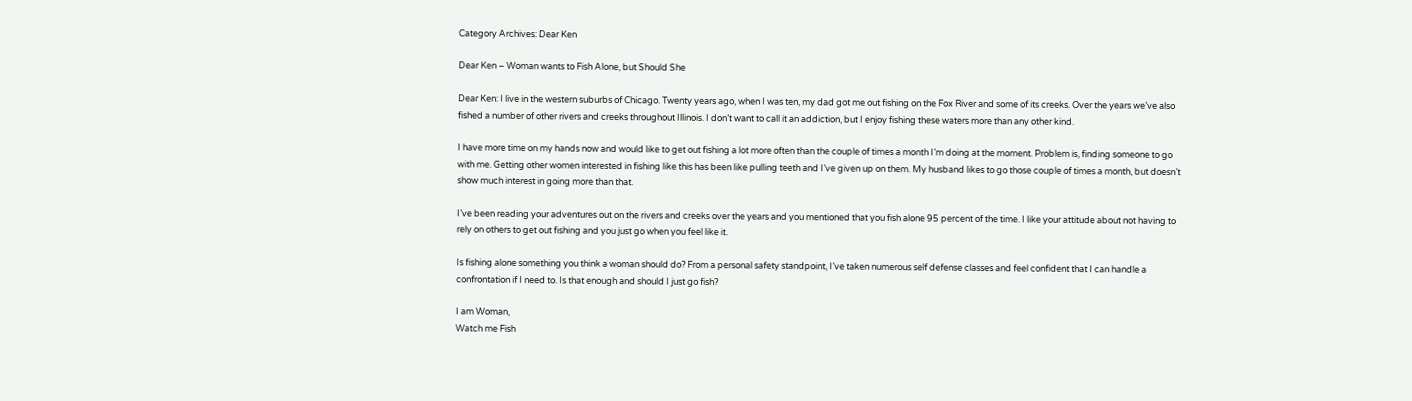Category Archives: Dear Ken

Dear Ken – Woman wants to Fish Alone, but Should She

Dear Ken: I live in the western suburbs of Chicago. Twenty years ago, when I was ten, my dad got me out fishing on the Fox River and some of its creeks. Over the years we’ve also fished a number of other rivers and creeks throughout Illinois. I don’t want to call it an addiction, but I enjoy fishing these waters more than any other kind.

I have more time on my hands now and would like to get out fishing a lot more often than the couple of times a month I’m doing at the moment. Problem is, finding someone to go with me. Getting other women interested in fishing like this has been like pulling teeth and I’ve given up on them. My husband likes to go those couple of times a month, but doesn’t show much interest in going more than that.

I’ve been reading your adventures out on the rivers and creeks over the years and you mentioned that you fish alone 95 percent of the time. I like your attitude about not having to rely on others to get out fishing and you just go when you feel like it.

Is fishing alone something you think a woman should do? From a personal safety standpoint, I’ve taken numerous self defense classes and feel confident that I can handle a confrontation if I need to. Is that enough and should I just go fish?

I am Woman,
Watch me Fish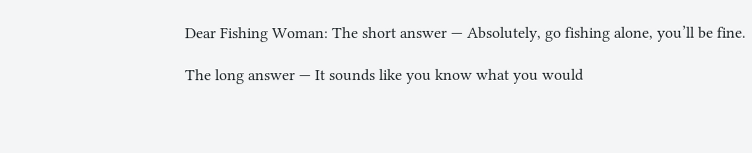Dear Fishing Woman: The short answer — Absolutely, go fishing alone, you’ll be fine.

The long answer — It sounds like you know what you would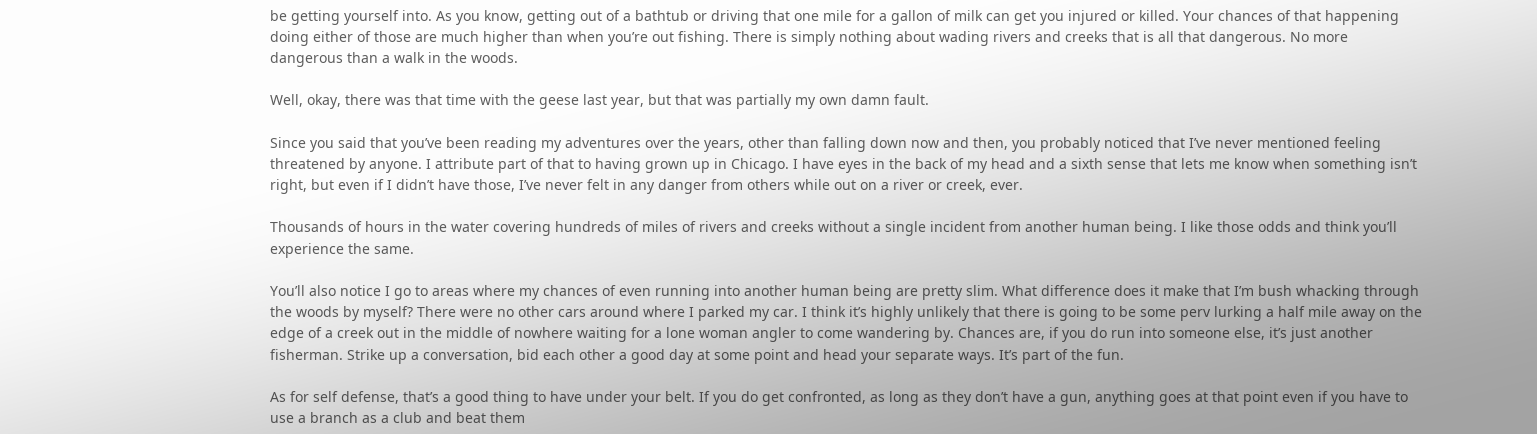be getting yourself into. As you know, getting out of a bathtub or driving that one mile for a gallon of milk can get you injured or killed. Your chances of that happening doing either of those are much higher than when you’re out fishing. There is simply nothing about wading rivers and creeks that is all that dangerous. No more dangerous than a walk in the woods.

Well, okay, there was that time with the geese last year, but that was partially my own damn fault.

Since you said that you’ve been reading my adventures over the years, other than falling down now and then, you probably noticed that I’ve never mentioned feeling threatened by anyone. I attribute part of that to having grown up in Chicago. I have eyes in the back of my head and a sixth sense that lets me know when something isn’t right, but even if I didn’t have those, I’ve never felt in any danger from others while out on a river or creek, ever.

Thousands of hours in the water covering hundreds of miles of rivers and creeks without a single incident from another human being. I like those odds and think you’ll experience the same.

You’ll also notice I go to areas where my chances of even running into another human being are pretty slim. What difference does it make that I’m bush whacking through the woods by myself? There were no other cars around where I parked my car. I think it’s highly unlikely that there is going to be some perv lurking a half mile away on the edge of a creek out in the middle of nowhere waiting for a lone woman angler to come wandering by. Chances are, if you do run into someone else, it’s just another fisherman. Strike up a conversation, bid each other a good day at some point and head your separate ways. It’s part of the fun.

As for self defense, that’s a good thing to have under your belt. If you do get confronted, as long as they don’t have a gun, anything goes at that point even if you have to use a branch as a club and beat them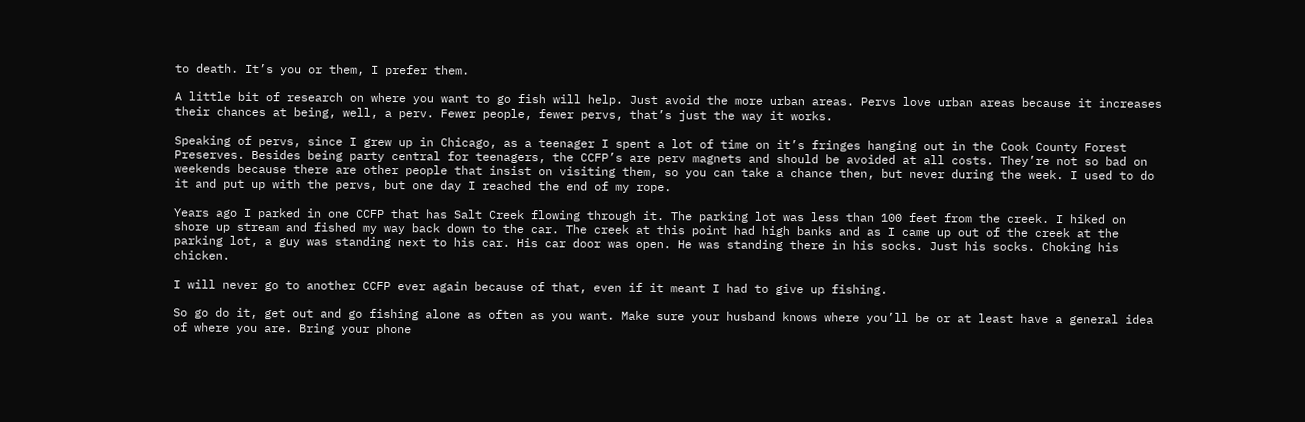to death. It’s you or them, I prefer them.

A little bit of research on where you want to go fish will help. Just avoid the more urban areas. Pervs love urban areas because it increases their chances at being, well, a perv. Fewer people, fewer pervs, that’s just the way it works.

Speaking of pervs, since I grew up in Chicago, as a teenager I spent a lot of time on it’s fringes hanging out in the Cook County Forest Preserves. Besides being party central for teenagers, the CCFP’s are perv magnets and should be avoided at all costs. They’re not so bad on weekends because there are other people that insist on visiting them, so you can take a chance then, but never during the week. I used to do it and put up with the pervs, but one day I reached the end of my rope.

Years ago I parked in one CCFP that has Salt Creek flowing through it. The parking lot was less than 100 feet from the creek. I hiked on shore up stream and fished my way back down to the car. The creek at this point had high banks and as I came up out of the creek at the parking lot, a guy was standing next to his car. His car door was open. He was standing there in his socks. Just his socks. Choking his chicken.

I will never go to another CCFP ever again because of that, even if it meant I had to give up fishing.

So go do it, get out and go fishing alone as often as you want. Make sure your husband knows where you’ll be or at least have a general idea of where you are. Bring your phone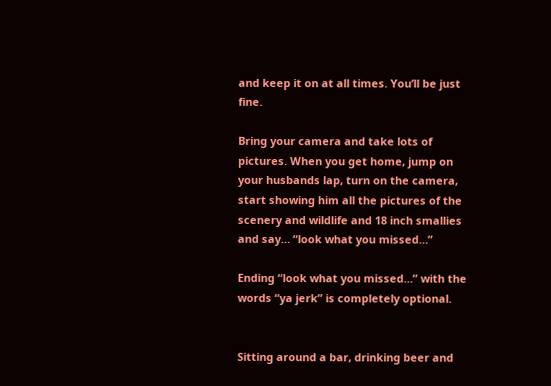and keep it on at all times. You’ll be just fine.

Bring your camera and take lots of pictures. When you get home, jump on your husbands lap, turn on the camera, start showing him all the pictures of the scenery and wildlife and 18 inch smallies and say… “look what you missed…”

Ending “look what you missed…” with the words “ya jerk” is completely optional.


Sitting around a bar, drinking beer and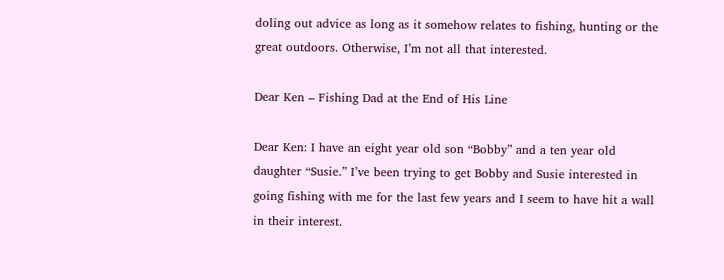doling out advice as long as it somehow relates to fishing, hunting or the great outdoors. Otherwise, I’m not all that interested.

Dear Ken – Fishing Dad at the End of His Line

Dear Ken: I have an eight year old son “Bobby” and a ten year old daughter “Susie.” I’ve been trying to get Bobby and Susie interested in going fishing with me for the last few years and I seem to have hit a wall in their interest.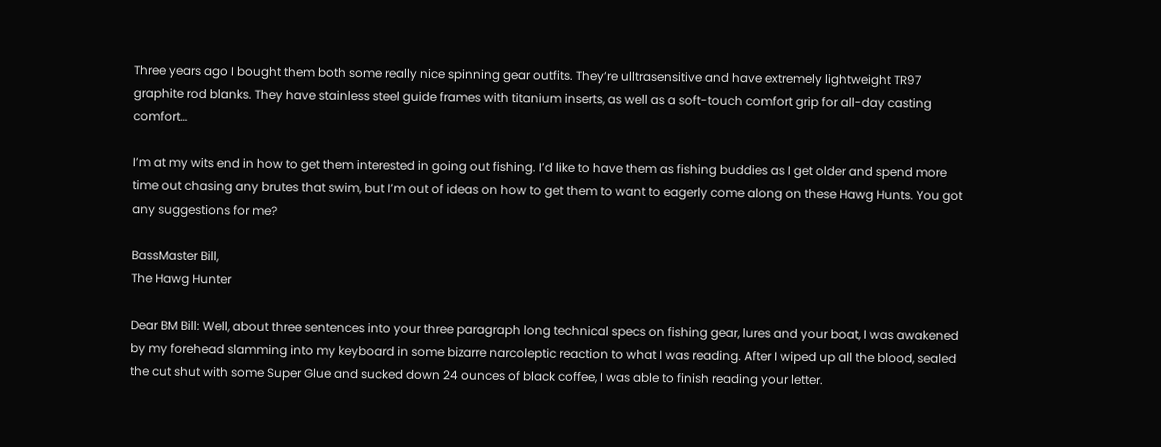Three years ago I bought them both some really nice spinning gear outfits. They’re ulltrasensitive and have extremely lightweight TR97 graphite rod blanks. They have stainless steel guide frames with titanium inserts, as well as a soft-touch comfort grip for all-day casting comfort…

I’m at my wits end in how to get them interested in going out fishing. I’d like to have them as fishing buddies as I get older and spend more time out chasing any brutes that swim, but I’m out of ideas on how to get them to want to eagerly come along on these Hawg Hunts. You got any suggestions for me?

BassMaster Bill,
The Hawg Hunter

Dear BM Bill: Well, about three sentences into your three paragraph long technical specs on fishing gear, lures and your boat, I was awakened by my forehead slamming into my keyboard in some bizarre narcoleptic reaction to what I was reading. After I wiped up all the blood, sealed the cut shut with some Super Glue and sucked down 24 ounces of black coffee, I was able to finish reading your letter.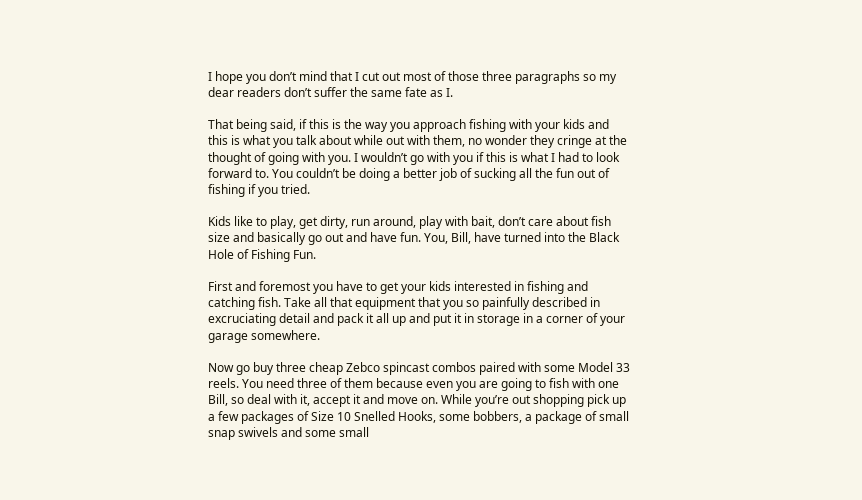I hope you don’t mind that I cut out most of those three paragraphs so my dear readers don’t suffer the same fate as I.

That being said, if this is the way you approach fishing with your kids and this is what you talk about while out with them, no wonder they cringe at the thought of going with you. I wouldn’t go with you if this is what I had to look forward to. You couldn’t be doing a better job of sucking all the fun out of fishing if you tried.

Kids like to play, get dirty, run around, play with bait, don’t care about fish size and basically go out and have fun. You, Bill, have turned into the Black Hole of Fishing Fun.

First and foremost you have to get your kids interested in fishing and catching fish. Take all that equipment that you so painfully described in excruciating detail and pack it all up and put it in storage in a corner of your garage somewhere.

Now go buy three cheap Zebco spincast combos paired with some Model 33 reels. You need three of them because even you are going to fish with one Bill, so deal with it, accept it and move on. While you’re out shopping pick up a few packages of Size 10 Snelled Hooks, some bobbers, a package of small snap swivels and some small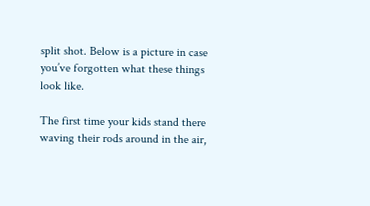split shot. Below is a picture in case you’ve forgotten what these things look like.

The first time your kids stand there waving their rods around in the air,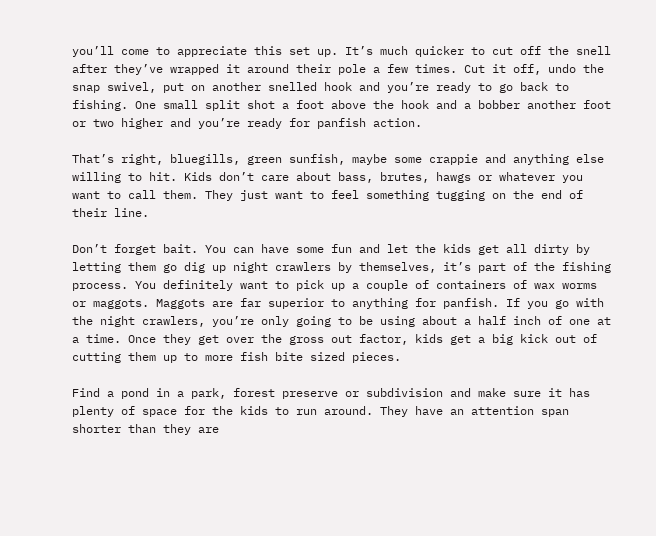you’ll come to appreciate this set up. It’s much quicker to cut off the snell after they’ve wrapped it around their pole a few times. Cut it off, undo the snap swivel, put on another snelled hook and you’re ready to go back to fishing. One small split shot a foot above the hook and a bobber another foot or two higher and you’re ready for panfish action.

That’s right, bluegills, green sunfish, maybe some crappie and anything else willing to hit. Kids don’t care about bass, brutes, hawgs or whatever you want to call them. They just want to feel something tugging on the end of their line.

Don’t forget bait. You can have some fun and let the kids get all dirty by letting them go dig up night crawlers by themselves, it’s part of the fishing process. You definitely want to pick up a couple of containers of wax worms or maggots. Maggots are far superior to anything for panfish. If you go with the night crawlers, you’re only going to be using about a half inch of one at a time. Once they get over the gross out factor, kids get a big kick out of cutting them up to more fish bite sized pieces.

Find a pond in a park, forest preserve or subdivision and make sure it has plenty of space for the kids to run around. They have an attention span shorter than they are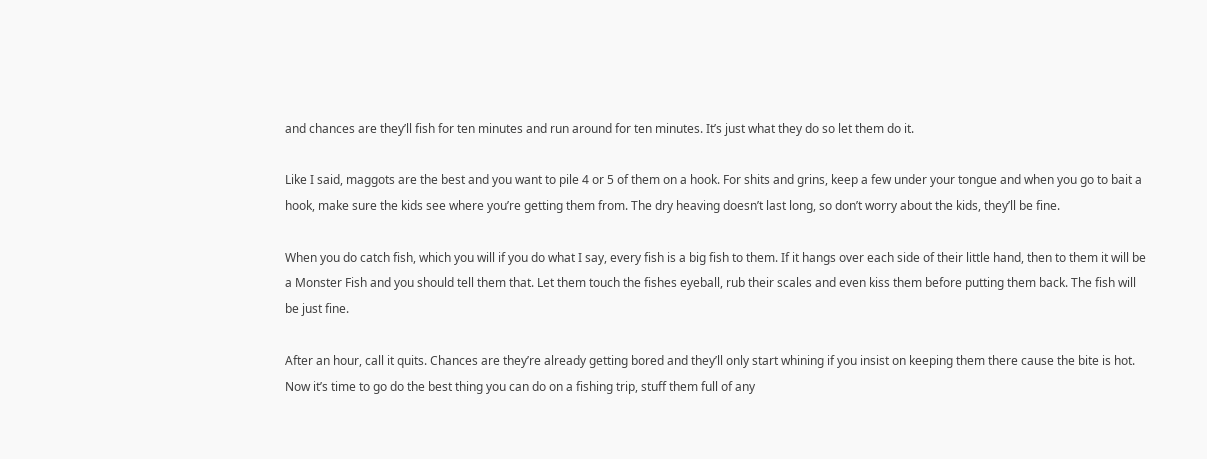and chances are they’ll fish for ten minutes and run around for ten minutes. It’s just what they do so let them do it.

Like I said, maggots are the best and you want to pile 4 or 5 of them on a hook. For shits and grins, keep a few under your tongue and when you go to bait a hook, make sure the kids see where you’re getting them from. The dry heaving doesn’t last long, so don’t worry about the kids, they’ll be fine.

When you do catch fish, which you will if you do what I say, every fish is a big fish to them. If it hangs over each side of their little hand, then to them it will be a Monster Fish and you should tell them that. Let them touch the fishes eyeball, rub their scales and even kiss them before putting them back. The fish will be just fine.

After an hour, call it quits. Chances are they’re already getting bored and they’ll only start whining if you insist on keeping them there cause the bite is hot. Now it’s time to go do the best thing you can do on a fishing trip, stuff them full of any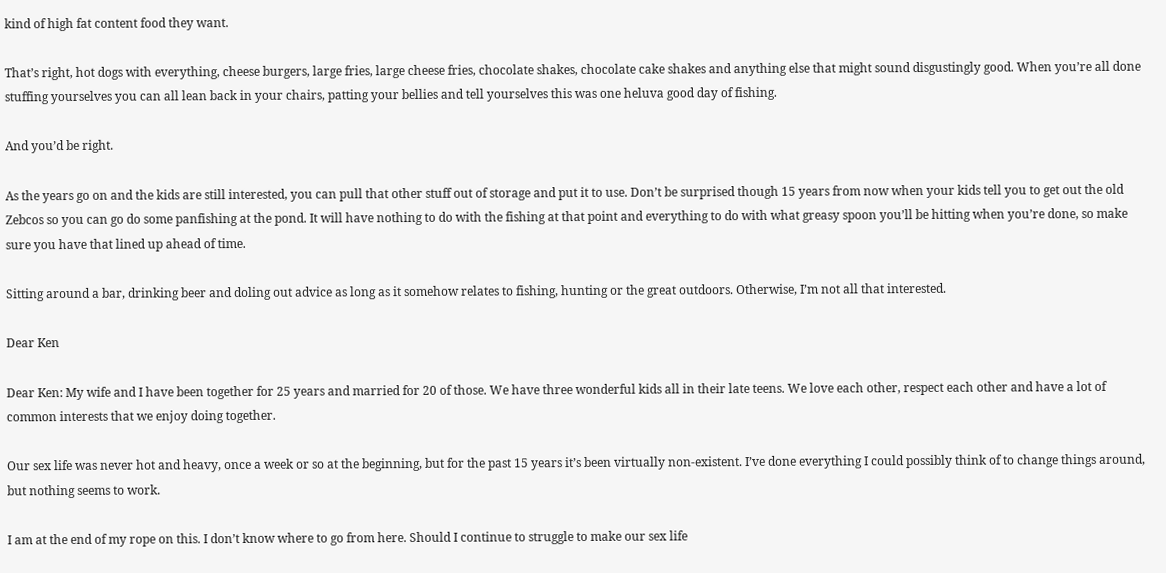kind of high fat content food they want.

That’s right, hot dogs with everything, cheese burgers, large fries, large cheese fries, chocolate shakes, chocolate cake shakes and anything else that might sound disgustingly good. When you’re all done stuffing yourselves you can all lean back in your chairs, patting your bellies and tell yourselves this was one heluva good day of fishing.

And you’d be right.

As the years go on and the kids are still interested, you can pull that other stuff out of storage and put it to use. Don’t be surprised though 15 years from now when your kids tell you to get out the old Zebcos so you can go do some panfishing at the pond. It will have nothing to do with the fishing at that point and everything to do with what greasy spoon you’ll be hitting when you’re done, so make sure you have that lined up ahead of time.

Sitting around a bar, drinking beer and doling out advice as long as it somehow relates to fishing, hunting or the great outdoors. Otherwise, I’m not all that interested.

Dear Ken

Dear Ken: My wife and I have been together for 25 years and married for 20 of those. We have three wonderful kids all in their late teens. We love each other, respect each other and have a lot of common interests that we enjoy doing together.

Our sex life was never hot and heavy, once a week or so at the beginning, but for the past 15 years it’s been virtually non-existent. I’ve done everything I could possibly think of to change things around, but nothing seems to work.

I am at the end of my rope on this. I don’t know where to go from here. Should I continue to struggle to make our sex life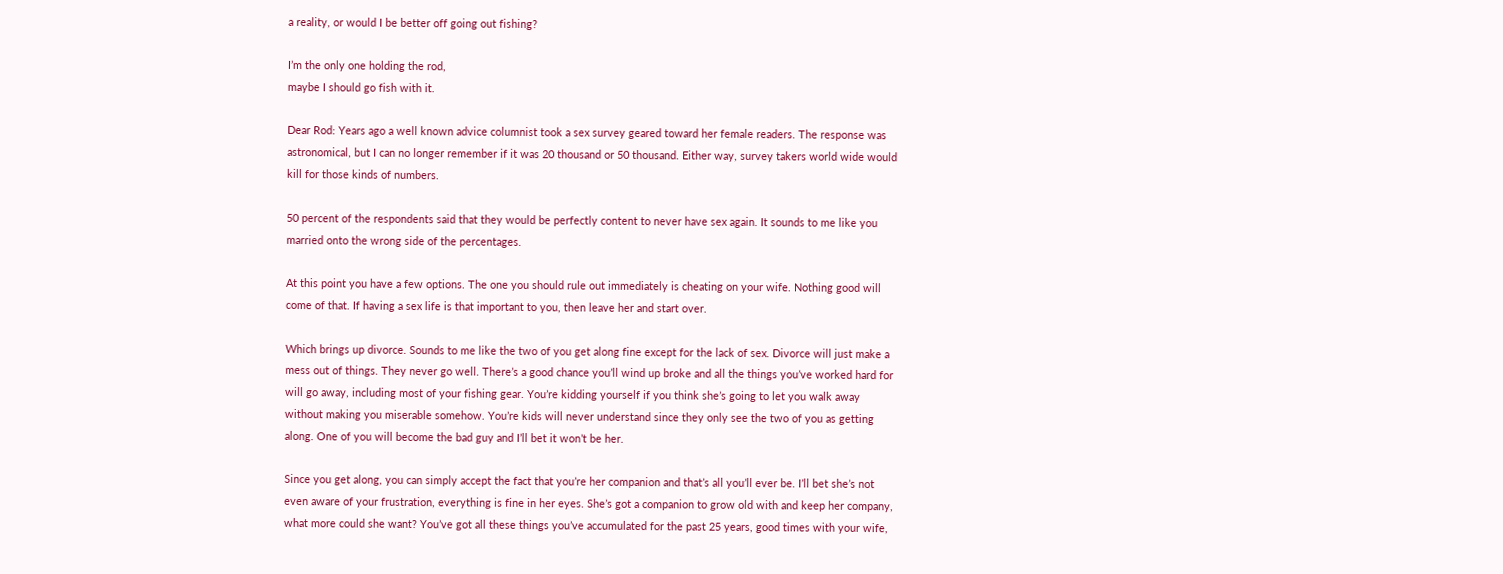a reality, or would I be better off going out fishing?

I’m the only one holding the rod,
maybe I should go fish with it.

Dear Rod: Years ago a well known advice columnist took a sex survey geared toward her female readers. The response was astronomical, but I can no longer remember if it was 20 thousand or 50 thousand. Either way, survey takers world wide would kill for those kinds of numbers.

50 percent of the respondents said that they would be perfectly content to never have sex again. It sounds to me like you married onto the wrong side of the percentages.

At this point you have a few options. The one you should rule out immediately is cheating on your wife. Nothing good will come of that. If having a sex life is that important to you, then leave her and start over.

Which brings up divorce. Sounds to me like the two of you get along fine except for the lack of sex. Divorce will just make a mess out of things. They never go well. There’s a good chance you’ll wind up broke and all the things you’ve worked hard for will go away, including most of your fishing gear. You’re kidding yourself if you think she’s going to let you walk away without making you miserable somehow. You’re kids will never understand since they only see the two of you as getting along. One of you will become the bad guy and I’ll bet it won’t be her.

Since you get along, you can simply accept the fact that you’re her companion and that’s all you’ll ever be. I’ll bet she’s not even aware of your frustration, everything is fine in her eyes. She’s got a companion to grow old with and keep her company, what more could she want? You’ve got all these things you’ve accumulated for the past 25 years, good times with your wife,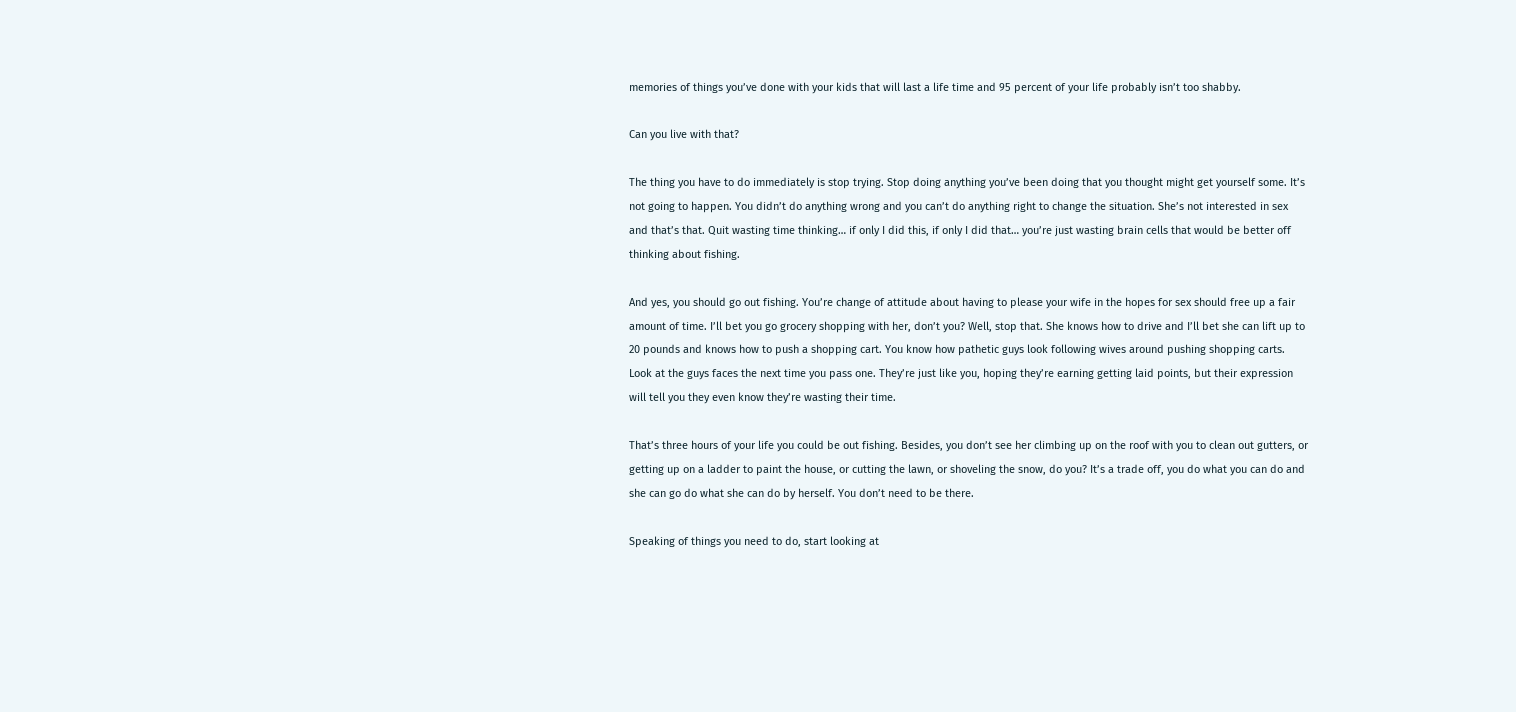memories of things you’ve done with your kids that will last a life time and 95 percent of your life probably isn’t too shabby.

Can you live with that?

The thing you have to do immediately is stop trying. Stop doing anything you’ve been doing that you thought might get yourself some. It’s not going to happen. You didn’t do anything wrong and you can’t do anything right to change the situation. She’s not interested in sex and that’s that. Quit wasting time thinking… if only I did this, if only I did that… you’re just wasting brain cells that would be better off thinking about fishing.

And yes, you should go out fishing. You’re change of attitude about having to please your wife in the hopes for sex should free up a fair amount of time. I’ll bet you go grocery shopping with her, don’t you? Well, stop that. She knows how to drive and I’ll bet she can lift up to 20 pounds and knows how to push a shopping cart. You know how pathetic guys look following wives around pushing shopping carts. Look at the guys faces the next time you pass one. They’re just like you, hoping they’re earning getting laid points, but their expression will tell you they even know they’re wasting their time.

That’s three hours of your life you could be out fishing. Besides, you don’t see her climbing up on the roof with you to clean out gutters, or getting up on a ladder to paint the house, or cutting the lawn, or shoveling the snow, do you? It’s a trade off, you do what you can do and she can go do what she can do by herself. You don’t need to be there.

Speaking of things you need to do, start looking at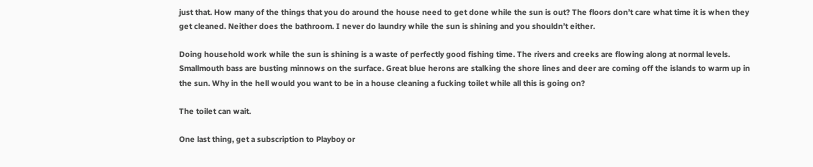just that. How many of the things that you do around the house need to get done while the sun is out? The floors don’t care what time it is when they get cleaned. Neither does the bathroom. I never do laundry while the sun is shining and you shouldn’t either.

Doing household work while the sun is shining is a waste of perfectly good fishing time. The rivers and creeks are flowing along at normal levels. Smallmouth bass are busting minnows on the surface. Great blue herons are stalking the shore lines and deer are coming off the islands to warm up in the sun. Why in the hell would you want to be in a house cleaning a fucking toilet while all this is going on?

The toilet can wait.

One last thing, get a subscription to Playboy or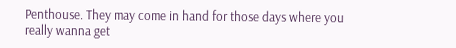Penthouse. They may come in hand for those days where you really wanna get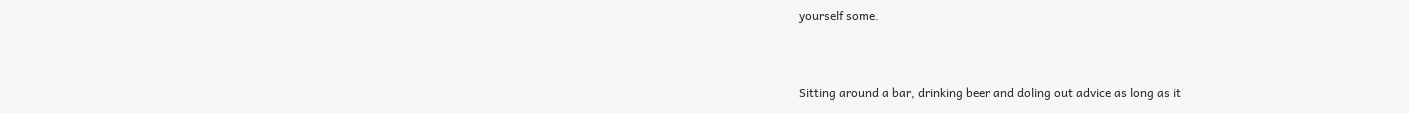yourself some.


Sitting around a bar, drinking beer and doling out advice as long as it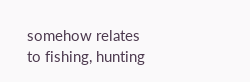somehow relates to fishing, hunting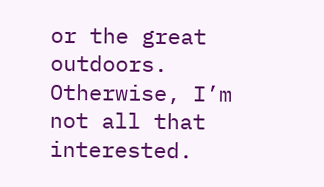or the great outdoors. Otherwise, I’m not all that interested.